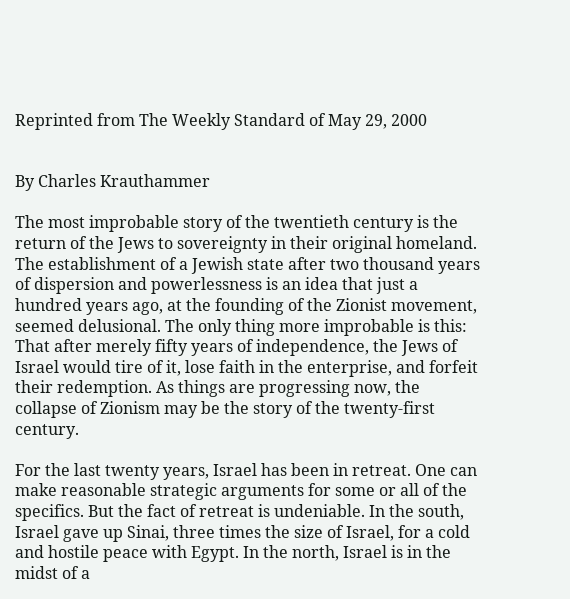Reprinted from The Weekly Standard of May 29, 2000


By Charles Krauthammer

The most improbable story of the twentieth century is the return of the Jews to sovereignty in their original homeland. The establishment of a Jewish state after two thousand years of dispersion and powerlessness is an idea that just a hundred years ago, at the founding of the Zionist movement, seemed delusional. The only thing more improbable is this: That after merely fifty years of independence, the Jews of Israel would tire of it, lose faith in the enterprise, and forfeit their redemption. As things are progressing now, the collapse of Zionism may be the story of the twenty-first century.

For the last twenty years, Israel has been in retreat. One can make reasonable strategic arguments for some or all of the specifics. But the fact of retreat is undeniable. In the south, Israel gave up Sinai, three times the size of Israel, for a cold and hostile peace with Egypt. In the north, Israel is in the midst of a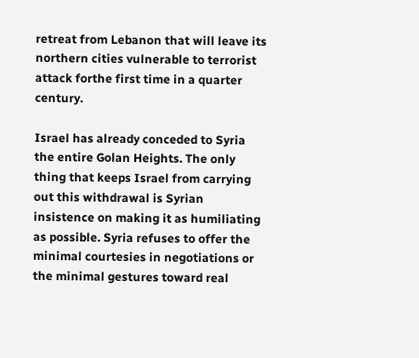retreat from Lebanon that will leave its northern cities vulnerable to terrorist attack forthe first time in a quarter century.

Israel has already conceded to Syria the entire Golan Heights. The only thing that keeps Israel from carrying out this withdrawal is Syrian insistence on making it as humiliating as possible. Syria refuses to offer the minimal courtesies in negotiations or the minimal gestures toward real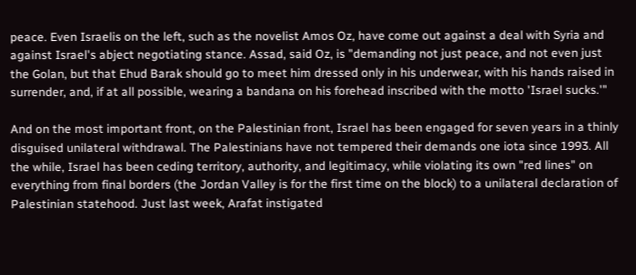peace. Even Israelis on the left, such as the novelist Amos Oz, have come out against a deal with Syria and against Israel's abject negotiating stance. Assad, said Oz, is "demanding not just peace, and not even just the Golan, but that Ehud Barak should go to meet him dressed only in his underwear, with his hands raised in surrender, and, if at all possible, wearing a bandana on his forehead inscribed with the motto 'Israel sucks.'"

And on the most important front, on the Palestinian front, Israel has been engaged for seven years in a thinly disguised unilateral withdrawal. The Palestinians have not tempered their demands one iota since 1993. All the while, Israel has been ceding territory, authority, and legitimacy, while violating its own "red lines" on everything from final borders (the Jordan Valley is for the first time on the block) to a unilateral declaration of Palestinian statehood. Just last week, Arafat instigated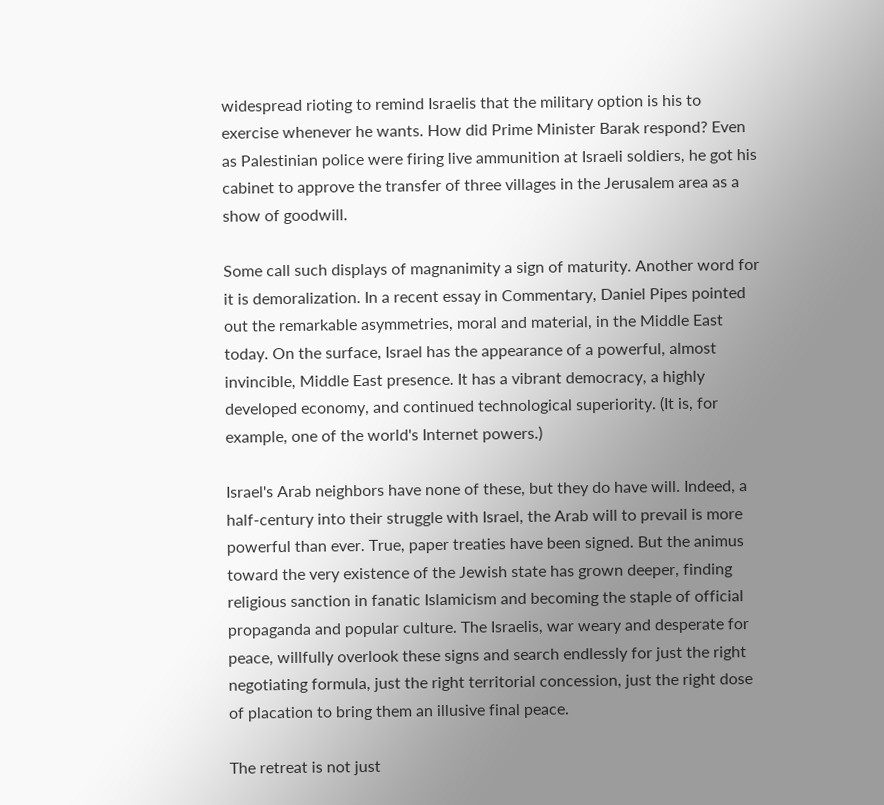widespread rioting to remind Israelis that the military option is his to exercise whenever he wants. How did Prime Minister Barak respond? Even as Palestinian police were firing live ammunition at Israeli soldiers, he got his cabinet to approve the transfer of three villages in the Jerusalem area as a show of goodwill.

Some call such displays of magnanimity a sign of maturity. Another word for it is demoralization. In a recent essay in Commentary, Daniel Pipes pointed out the remarkable asymmetries, moral and material, in the Middle East today. On the surface, Israel has the appearance of a powerful, almost invincible, Middle East presence. It has a vibrant democracy, a highly developed economy, and continued technological superiority. (It is, for example, one of the world's Internet powers.)

Israel's Arab neighbors have none of these, but they do have will. Indeed, a half-century into their struggle with Israel, the Arab will to prevail is more powerful than ever. True, paper treaties have been signed. But the animus toward the very existence of the Jewish state has grown deeper, finding religious sanction in fanatic Islamicism and becoming the staple of official propaganda and popular culture. The Israelis, war weary and desperate for peace, willfully overlook these signs and search endlessly for just the right negotiating formula, just the right territorial concession, just the right dose of placation to bring them an illusive final peace.

The retreat is not just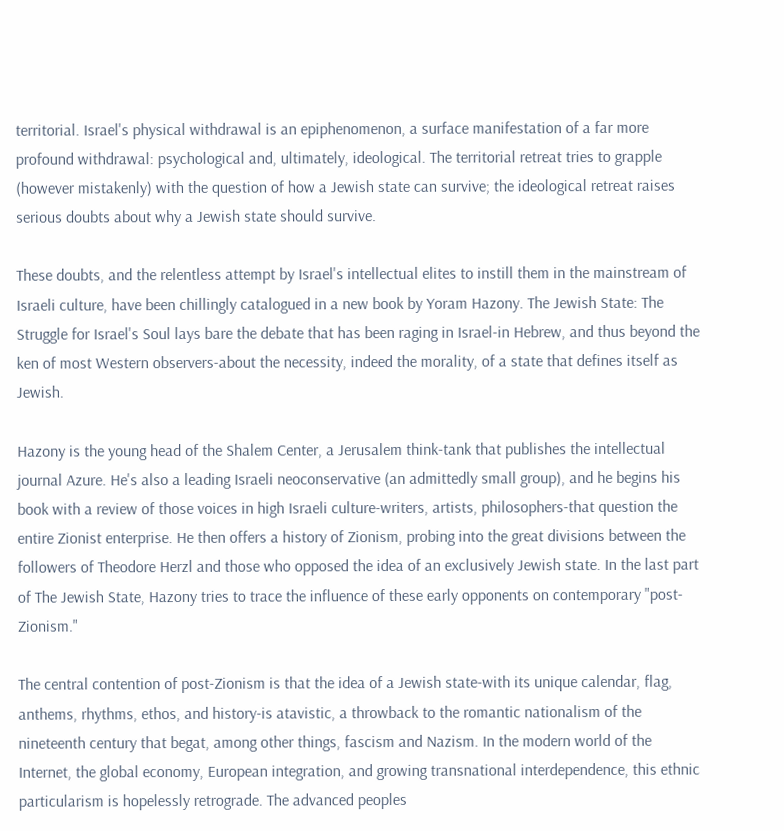territorial. Israel's physical withdrawal is an epiphenomenon, a surface manifestation of a far more profound withdrawal: psychological and, ultimately, ideological. The territorial retreat tries to grapple (however mistakenly) with the question of how a Jewish state can survive; the ideological retreat raises serious doubts about why a Jewish state should survive.

These doubts, and the relentless attempt by Israel's intellectual elites to instill them in the mainstream of Israeli culture, have been chillingly catalogued in a new book by Yoram Hazony. The Jewish State: The Struggle for Israel's Soul lays bare the debate that has been raging in Israel-in Hebrew, and thus beyond the ken of most Western observers-about the necessity, indeed the morality, of a state that defines itself as Jewish.

Hazony is the young head of the Shalem Center, a Jerusalem think-tank that publishes the intellectual journal Azure. He's also a leading Israeli neoconservative (an admittedly small group), and he begins his book with a review of those voices in high Israeli culture-writers, artists, philosophers-that question the entire Zionist enterprise. He then offers a history of Zionism, probing into the great divisions between the followers of Theodore Herzl and those who opposed the idea of an exclusively Jewish state. In the last part of The Jewish State, Hazony tries to trace the influence of these early opponents on contemporary "post-Zionism."

The central contention of post-Zionism is that the idea of a Jewish state-with its unique calendar, flag, anthems, rhythms, ethos, and history-is atavistic, a throwback to the romantic nationalism of the nineteenth century that begat, among other things, fascism and Nazism. In the modern world of the Internet, the global economy, European integration, and growing transnational interdependence, this ethnic particularism is hopelessly retrograde. The advanced peoples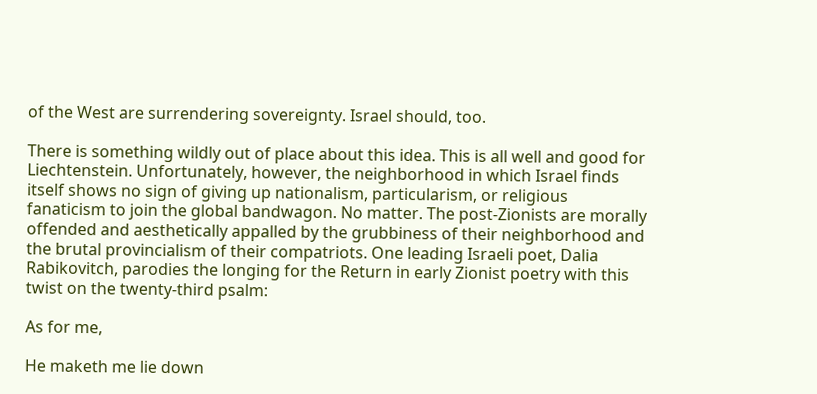of the West are surrendering sovereignty. Israel should, too.

There is something wildly out of place about this idea. This is all well and good for Liechtenstein. Unfortunately, however, the neighborhood in which Israel finds itself shows no sign of giving up nationalism, particularism, or religious fanaticism to join the global bandwagon. No matter. The post-Zionists are morally offended and aesthetically appalled by the grubbiness of their neighborhood and the brutal provincialism of their compatriots. One leading Israeli poet, Dalia Rabikovitch, parodies the longing for the Return in early Zionist poetry with this twist on the twenty-third psalm:

As for me,

He maketh me lie down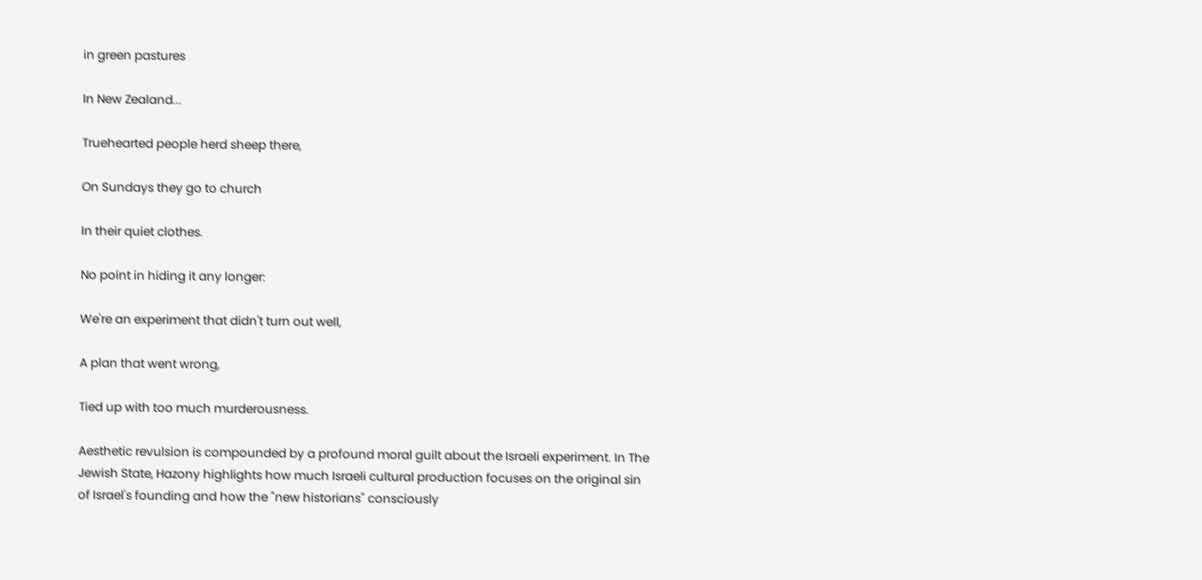in green pastures

In New Zealand...

Truehearted people herd sheep there,

On Sundays they go to church

In their quiet clothes.

No point in hiding it any longer:

We're an experiment that didn't turn out well,

A plan that went wrong,

Tied up with too much murderousness.

Aesthetic revulsion is compounded by a profound moral guilt about the Israeli experiment. In The Jewish State, Hazony highlights how much Israeli cultural production focuses on the original sin of Israel's founding and how the "new historians" consciously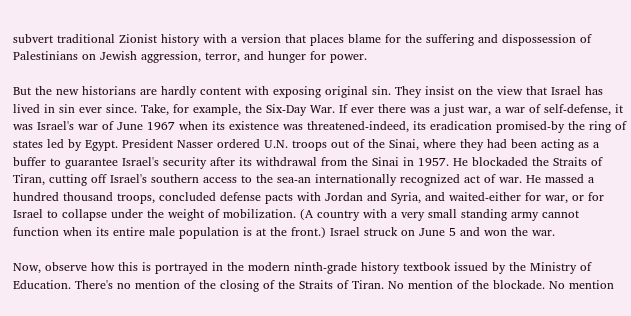subvert traditional Zionist history with a version that places blame for the suffering and dispossession of Palestinians on Jewish aggression, terror, and hunger for power.

But the new historians are hardly content with exposing original sin. They insist on the view that Israel has lived in sin ever since. Take, for example, the Six-Day War. If ever there was a just war, a war of self-defense, it was Israel's war of June 1967 when its existence was threatened-indeed, its eradication promised-by the ring of states led by Egypt. President Nasser ordered U.N. troops out of the Sinai, where they had been acting as a buffer to guarantee Israel's security after its withdrawal from the Sinai in 1957. He blockaded the Straits of Tiran, cutting off Israel's southern access to the sea-an internationally recognized act of war. He massed a hundred thousand troops, concluded defense pacts with Jordan and Syria, and waited-either for war, or for Israel to collapse under the weight of mobilization. (A country with a very small standing army cannot function when its entire male population is at the front.) Israel struck on June 5 and won the war.

Now, observe how this is portrayed in the modern ninth-grade history textbook issued by the Ministry of Education. There's no mention of the closing of the Straits of Tiran. No mention of the blockade. No mention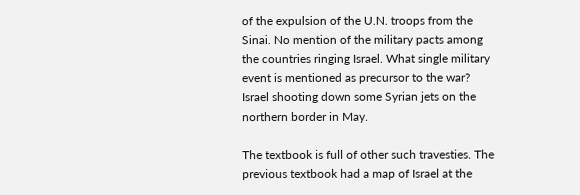of the expulsion of the U.N. troops from the Sinai. No mention of the military pacts among the countries ringing Israel. What single military event is mentioned as precursor to the war? Israel shooting down some Syrian jets on the northern border in May.

The textbook is full of other such travesties. The previous textbook had a map of Israel at the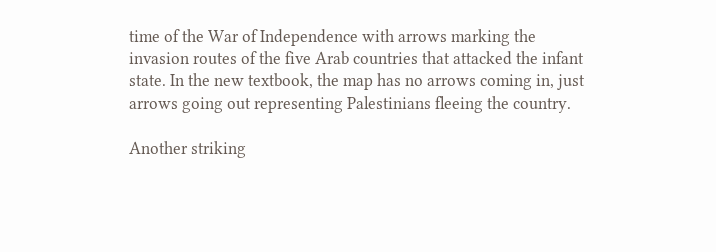time of the War of Independence with arrows marking the invasion routes of the five Arab countries that attacked the infant state. In the new textbook, the map has no arrows coming in, just arrows going out representing Palestinians fleeing the country.

Another striking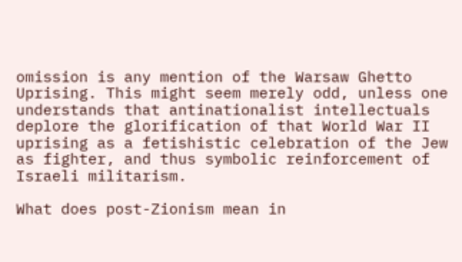omission is any mention of the Warsaw Ghetto Uprising. This might seem merely odd, unless one understands that antinationalist intellectuals deplore the glorification of that World War II uprising as a fetishistic celebration of the Jew as fighter, and thus symbolic reinforcement of Israeli militarism.

What does post-Zionism mean in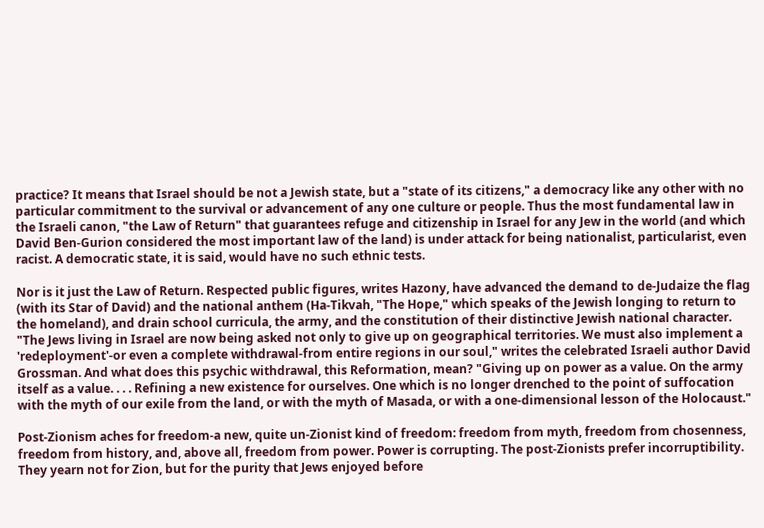practice? It means that Israel should be not a Jewish state, but a "state of its citizens," a democracy like any other with no particular commitment to the survival or advancement of any one culture or people. Thus the most fundamental law in the Israeli canon, "the Law of Return" that guarantees refuge and citizenship in Israel for any Jew in the world (and which David Ben-Gurion considered the most important law of the land) is under attack for being nationalist, particularist, even racist. A democratic state, it is said, would have no such ethnic tests.

Nor is it just the Law of Return. Respected public figures, writes Hazony, have advanced the demand to de-Judaize the flag (with its Star of David) and the national anthem (Ha-Tikvah, "The Hope," which speaks of the Jewish longing to return to the homeland), and drain school curricula, the army, and the constitution of their distinctive Jewish national character. "The Jews living in Israel are now being asked not only to give up on geographical territories. We must also implement a 'redeployment'-or even a complete withdrawal-from entire regions in our soul," writes the celebrated Israeli author David Grossman. And what does this psychic withdrawal, this Reformation, mean? "Giving up on power as a value. On the army itself as a value. . . . Refining a new existence for ourselves. One which is no longer drenched to the point of suffocation with the myth of our exile from the land, or with the myth of Masada, or with a one-dimensional lesson of the Holocaust."

Post-Zionism aches for freedom-a new, quite un-Zionist kind of freedom: freedom from myth, freedom from chosenness, freedom from history, and, above all, freedom from power. Power is corrupting. The post-Zionists prefer incorruptibility. They yearn not for Zion, but for the purity that Jews enjoyed before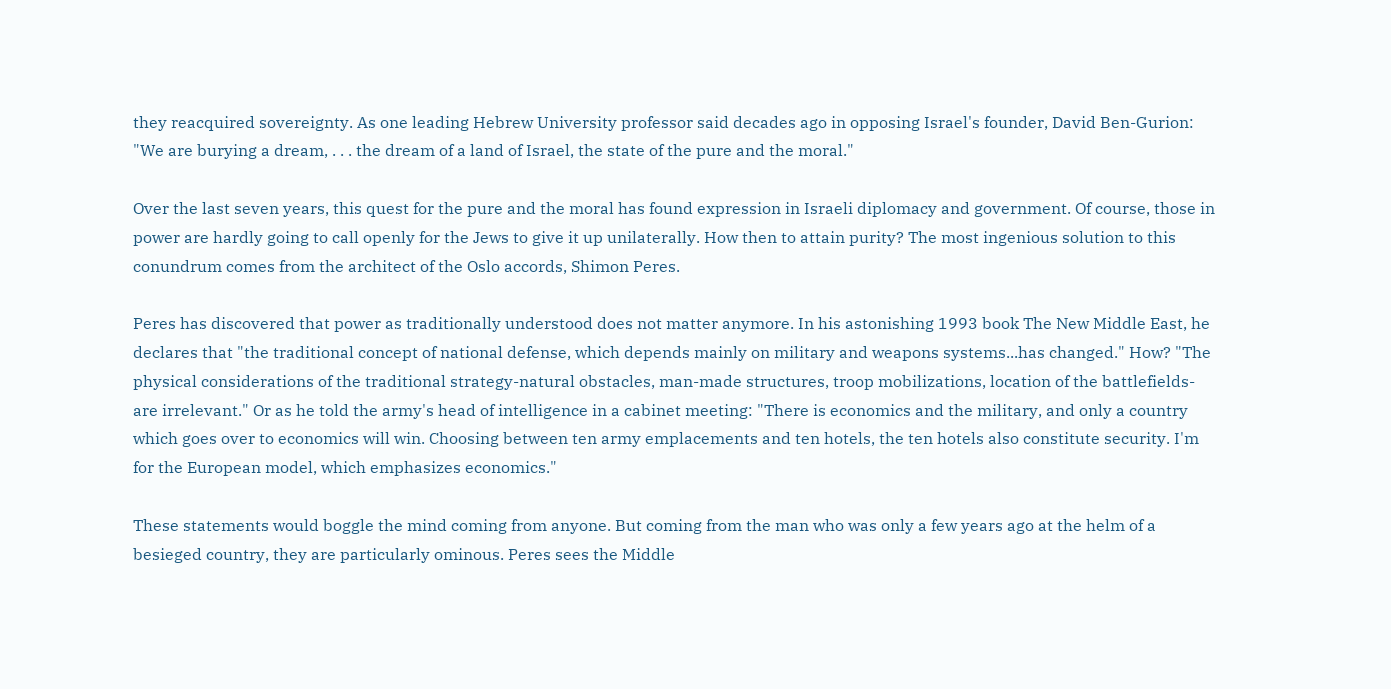they reacquired sovereignty. As one leading Hebrew University professor said decades ago in opposing Israel's founder, David Ben-Gurion: "We are burying a dream, . . . the dream of a land of Israel, the state of the pure and the moral."

Over the last seven years, this quest for the pure and the moral has found expression in Israeli diplomacy and government. Of course, those in power are hardly going to call openly for the Jews to give it up unilaterally. How then to attain purity? The most ingenious solution to this conundrum comes from the architect of the Oslo accords, Shimon Peres.

Peres has discovered that power as traditionally understood does not matter anymore. In his astonishing 1993 book The New Middle East, he declares that "the traditional concept of national defense, which depends mainly on military and weapons systems...has changed." How? "The physical considerations of the traditional strategy-natural obstacles, man-made structures, troop mobilizations, location of the battlefields-are irrelevant." Or as he told the army's head of intelligence in a cabinet meeting: "There is economics and the military, and only a country which goes over to economics will win. Choosing between ten army emplacements and ten hotels, the ten hotels also constitute security. I'm for the European model, which emphasizes economics."

These statements would boggle the mind coming from anyone. But coming from the man who was only a few years ago at the helm of a besieged country, they are particularly ominous. Peres sees the Middle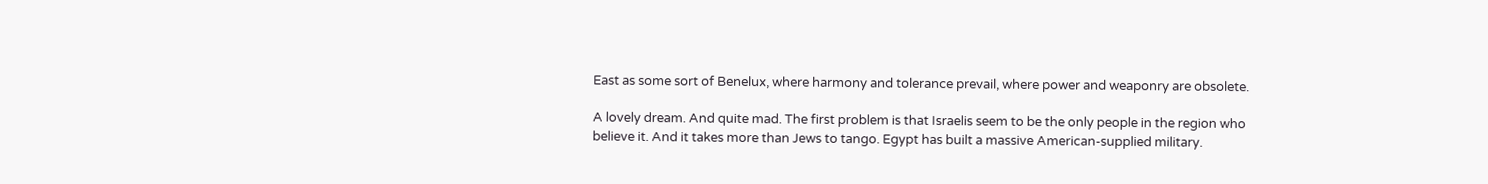East as some sort of Benelux, where harmony and tolerance prevail, where power and weaponry are obsolete.

A lovely dream. And quite mad. The first problem is that Israelis seem to be the only people in the region who believe it. And it takes more than Jews to tango. Egypt has built a massive American-supplied military.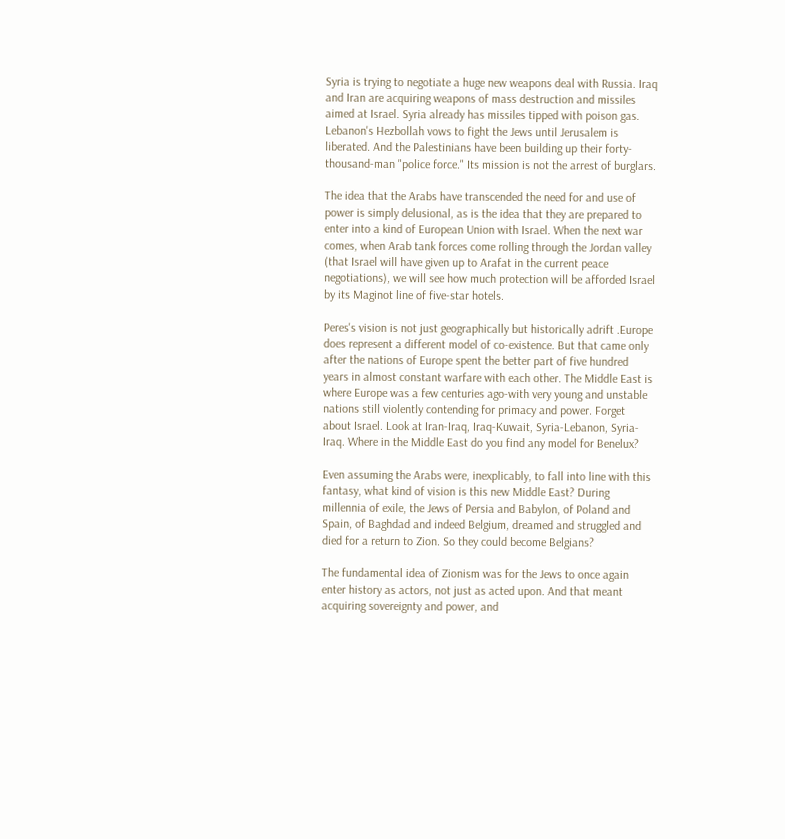Syria is trying to negotiate a huge new weapons deal with Russia. Iraq and Iran are acquiring weapons of mass destruction and missiles aimed at Israel. Syria already has missiles tipped with poison gas. Lebanon's Hezbollah vows to fight the Jews until Jerusalem is liberated. And the Palestinians have been building up their forty-thousand-man "police force." Its mission is not the arrest of burglars.

The idea that the Arabs have transcended the need for and use of power is simply delusional, as is the idea that they are prepared to enter into a kind of European Union with Israel. When the next war comes, when Arab tank forces come rolling through the Jordan valley (that Israel will have given up to Arafat in the current peace negotiations), we will see how much protection will be afforded Israel by its Maginot line of five-star hotels.

Peres's vision is not just geographically but historically adrift .Europe does represent a different model of co-existence. But that came only after the nations of Europe spent the better part of five hundred years in almost constant warfare with each other. The Middle East is where Europe was a few centuries ago-with very young and unstable nations still violently contending for primacy and power. Forget about Israel. Look at Iran-Iraq, Iraq-Kuwait, Syria-Lebanon, Syria-Iraq. Where in the Middle East do you find any model for Benelux?

Even assuming the Arabs were, inexplicably, to fall into line with this fantasy, what kind of vision is this new Middle East? During millennia of exile, the Jews of Persia and Babylon, of Poland and Spain, of Baghdad and indeed Belgium, dreamed and struggled and died for a return to Zion. So they could become Belgians?

The fundamental idea of Zionism was for the Jews to once again enter history as actors, not just as acted upon. And that meant acquiring sovereignty and power, and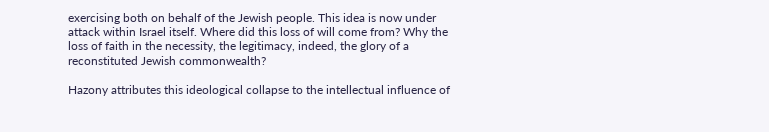exercising both on behalf of the Jewish people. This idea is now under attack within Israel itself. Where did this loss of will come from? Why the loss of faith in the necessity, the legitimacy, indeed, the glory of a reconstituted Jewish commonwealth?

Hazony attributes this ideological collapse to the intellectual influence of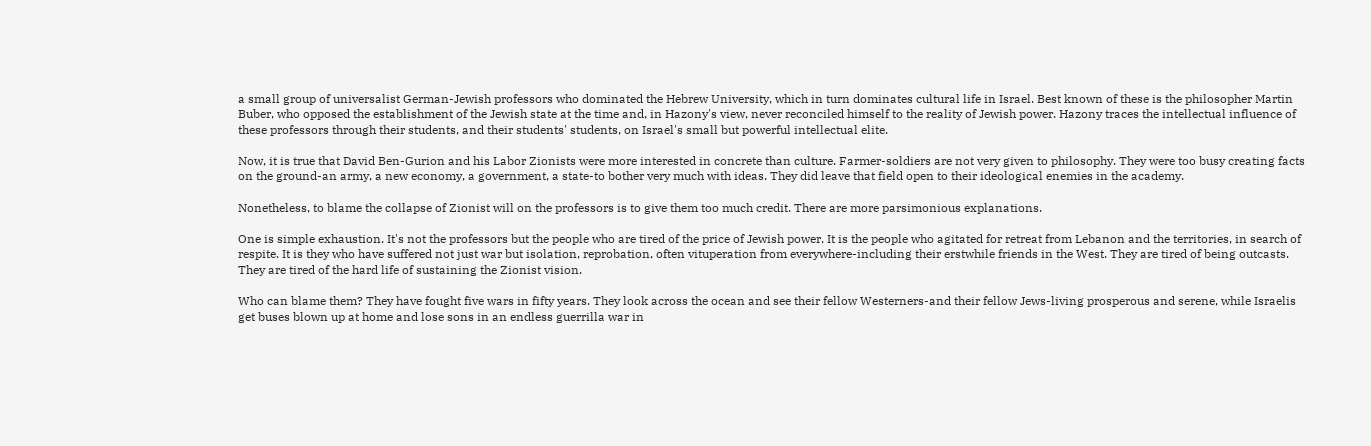a small group of universalist German-Jewish professors who dominated the Hebrew University, which in turn dominates cultural life in Israel. Best known of these is the philosopher Martin Buber, who opposed the establishment of the Jewish state at the time and, in Hazony's view, never reconciled himself to the reality of Jewish power. Hazony traces the intellectual influence of these professors through their students, and their students' students, on Israel's small but powerful intellectual elite.

Now, it is true that David Ben-Gurion and his Labor Zionists were more interested in concrete than culture. Farmer-soldiers are not very given to philosophy. They were too busy creating facts on the ground-an army, a new economy, a government, a state-to bother very much with ideas. They did leave that field open to their ideological enemies in the academy.

Nonetheless, to blame the collapse of Zionist will on the professors is to give them too much credit. There are more parsimonious explanations.

One is simple exhaustion. It's not the professors but the people who are tired of the price of Jewish power. It is the people who agitated for retreat from Lebanon and the territories, in search of respite. It is they who have suffered not just war but isolation, reprobation, often vituperation from everywhere-including their erstwhile friends in the West. They are tired of being outcasts. They are tired of the hard life of sustaining the Zionist vision.

Who can blame them? They have fought five wars in fifty years. They look across the ocean and see their fellow Westerners-and their fellow Jews-living prosperous and serene, while Israelis get buses blown up at home and lose sons in an endless guerrilla war in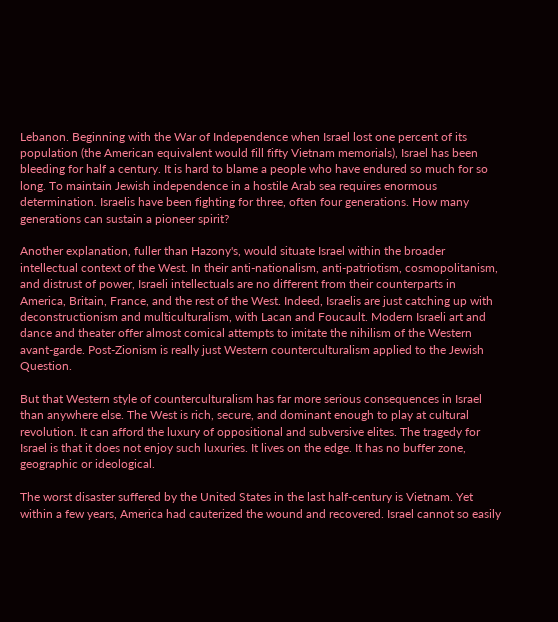Lebanon. Beginning with the War of Independence when Israel lost one percent of its population (the American equivalent would fill fifty Vietnam memorials), Israel has been bleeding for half a century. It is hard to blame a people who have endured so much for so long. To maintain Jewish independence in a hostile Arab sea requires enormous determination. Israelis have been fighting for three, often four generations. How many generations can sustain a pioneer spirit?

Another explanation, fuller than Hazony's, would situate Israel within the broader intellectual context of the West. In their anti-nationalism, anti-patriotism, cosmopolitanism, and distrust of power, Israeli intellectuals are no different from their counterparts in America, Britain, France, and the rest of the West. Indeed, Israelis are just catching up with deconstructionism and multiculturalism, with Lacan and Foucault. Modern Israeli art and dance and theater offer almost comical attempts to imitate the nihilism of the Western avant-garde. Post-Zionism is really just Western counterculturalism applied to the Jewish Question.

But that Western style of counterculturalism has far more serious consequences in Israel than anywhere else. The West is rich, secure, and dominant enough to play at cultural revolution. It can afford the luxury of oppositional and subversive elites. The tragedy for Israel is that it does not enjoy such luxuries. It lives on the edge. It has no buffer zone, geographic or ideological.

The worst disaster suffered by the United States in the last half-century is Vietnam. Yet within a few years, America had cauterized the wound and recovered. Israel cannot so easily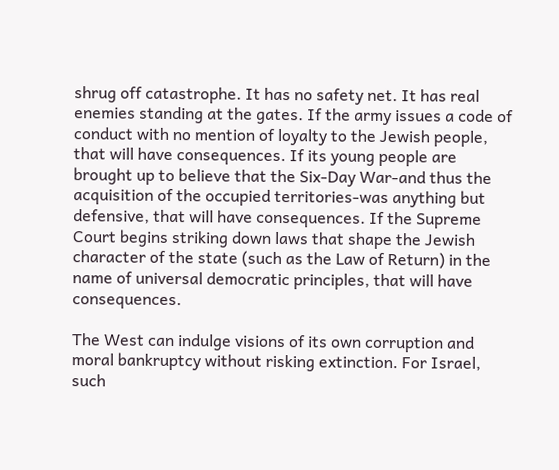shrug off catastrophe. It has no safety net. It has real enemies standing at the gates. If the army issues a code of conduct with no mention of loyalty to the Jewish people, that will have consequences. If its young people are brought up to believe that the Six-Day War-and thus the acquisition of the occupied territories-was anything but defensive, that will have consequences. If the Supreme Court begins striking down laws that shape the Jewish character of the state (such as the Law of Return) in the name of universal democratic principles, that will have consequences.

The West can indulge visions of its own corruption and moral bankruptcy without risking extinction. For Israel, such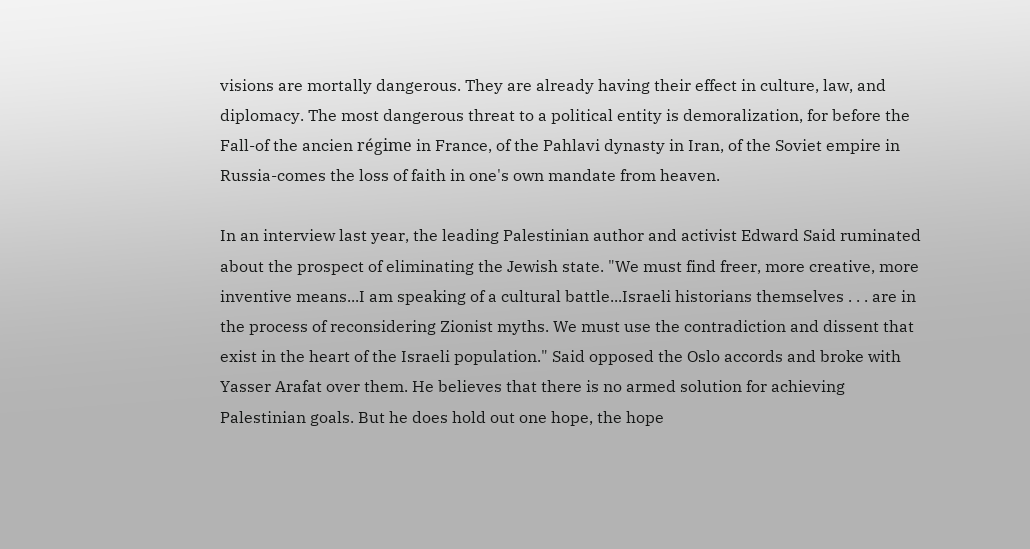visions are mortally dangerous. They are already having their effect in culture, law, and diplomacy. The most dangerous threat to a political entity is demoralization, for before the Fall-of the ancien régime in France, of the Pahlavi dynasty in Iran, of the Soviet empire in Russia-comes the loss of faith in one's own mandate from heaven.

In an interview last year, the leading Palestinian author and activist Edward Said ruminated about the prospect of eliminating the Jewish state. "We must find freer, more creative, more inventive means...I am speaking of a cultural battle...Israeli historians themselves . . . are in the process of reconsidering Zionist myths. We must use the contradiction and dissent that exist in the heart of the Israeli population." Said opposed the Oslo accords and broke with Yasser Arafat over them. He believes that there is no armed solution for achieving Palestinian goals. But he does hold out one hope, the hope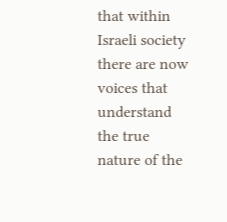that within Israeli society there are now voices that understand the true nature of the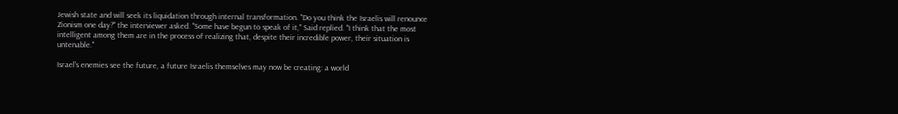Jewish state and will seek its liquidation through internal transformation. "Do you think the Israelis will renounce Zionism one day?" the interviewer asked. "Some have begun to speak of it," Said replied. "I think that the most intelligent among them are in the process of realizing that, despite their incredible power, their situation is untenable."

Israel's enemies see the future, a future Israelis themselves may now be creating: a world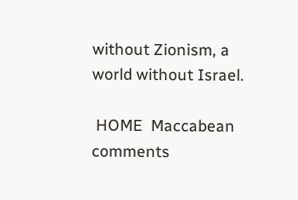without Zionism, a world without Israel.

 HOME  Maccabean  comments